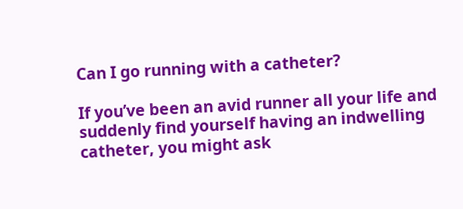Can I go running with a catheter?

If you’ve been an avid runner all your life and suddenly find yourself having an indwelling catheter, you might ask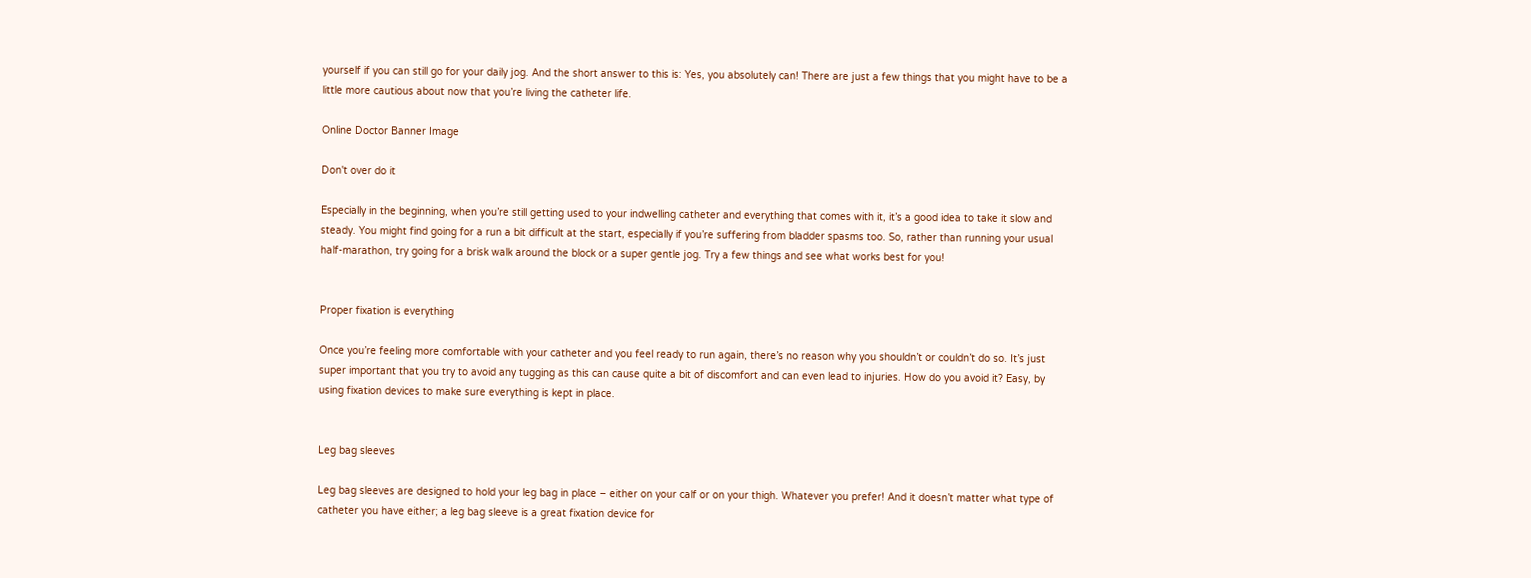yourself if you can still go for your daily jog. And the short answer to this is: Yes, you absolutely can! There are just a few things that you might have to be a little more cautious about now that you’re living the catheter life.

Online Doctor Banner Image

Don't over do it

Especially in the beginning, when you’re still getting used to your indwelling catheter and everything that comes with it, it’s a good idea to take it slow and steady. You might find going for a run a bit difficult at the start, especially if you’re suffering from bladder spasms too. So, rather than running your usual half-marathon, try going for a brisk walk around the block or a super gentle jog. Try a few things and see what works best for you!


Proper fixation is everything

Once you’re feeling more comfortable with your catheter and you feel ready to run again, there’s no reason why you shouldn’t or couldn’t do so. It’s just super important that you try to avoid any tugging as this can cause quite a bit of discomfort and can even lead to injuries. How do you avoid it? Easy, by using fixation devices to make sure everything is kept in place.


Leg bag sleeves

Leg bag sleeves are designed to hold your leg bag in place – either on your calf or on your thigh. Whatever you prefer! And it doesn’t matter what type of catheter you have either; a leg bag sleeve is a great fixation device for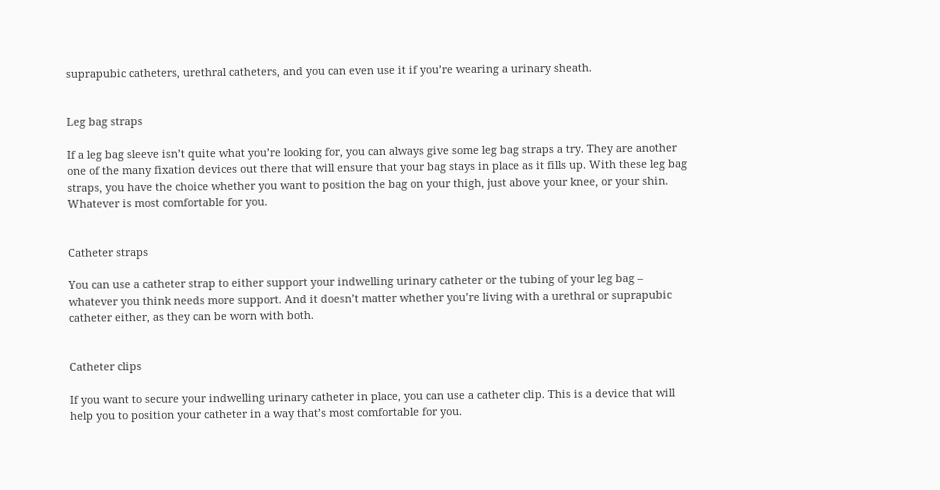suprapubic catheters, urethral catheters, and you can even use it if you’re wearing a urinary sheath.


Leg bag straps

If a leg bag sleeve isn’t quite what you’re looking for, you can always give some leg bag straps a try. They are another one of the many fixation devices out there that will ensure that your bag stays in place as it fills up. With these leg bag straps, you have the choice whether you want to position the bag on your thigh, just above your knee, or your shin. Whatever is most comfortable for you.


Catheter straps

You can use a catheter strap to either support your indwelling urinary catheter or the tubing of your leg bag – whatever you think needs more support. And it doesn’t matter whether you’re living with a urethral or suprapubic catheter either, as they can be worn with both.


Catheter clips

If you want to secure your indwelling urinary catheter in place, you can use a catheter clip. This is a device that will help you to position your catheter in a way that’s most comfortable for you.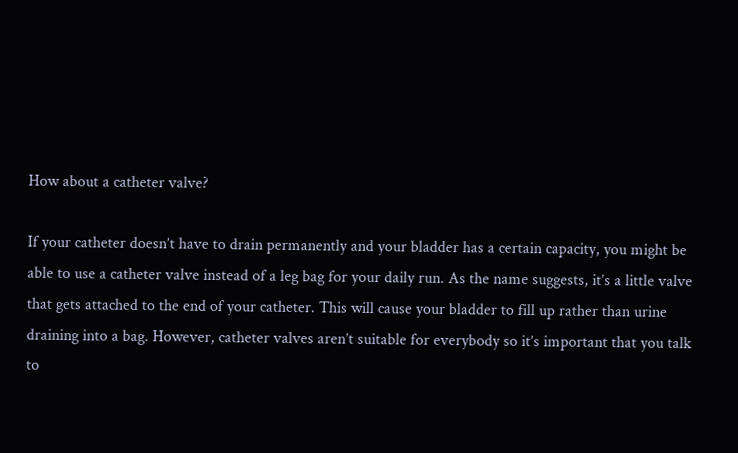How about a catheter valve?

If your catheter doesn’t have to drain permanently and your bladder has a certain capacity, you might be able to use a catheter valve instead of a leg bag for your daily run. As the name suggests, it’s a little valve that gets attached to the end of your catheter. This will cause your bladder to fill up rather than urine draining into a bag. However, catheter valves aren’t suitable for everybody so it’s important that you talk to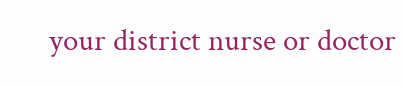your district nurse or doctor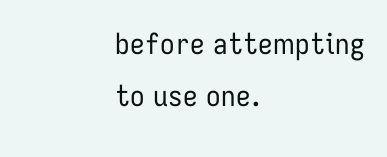before attempting to use one.